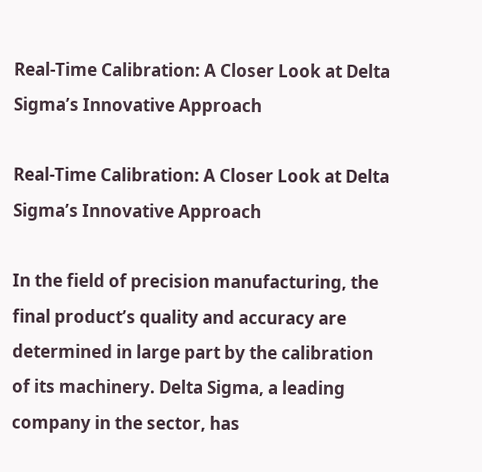Real-Time Calibration: A Closer Look at Delta Sigma’s Innovative Approach

Real-Time Calibration: A Closer Look at Delta Sigma’s Innovative Approach

In the field of precision manufacturing, the final product’s quality and accuracy are determined in large part by the calibration of its machinery. Delta Sigma, a leading company in the sector, has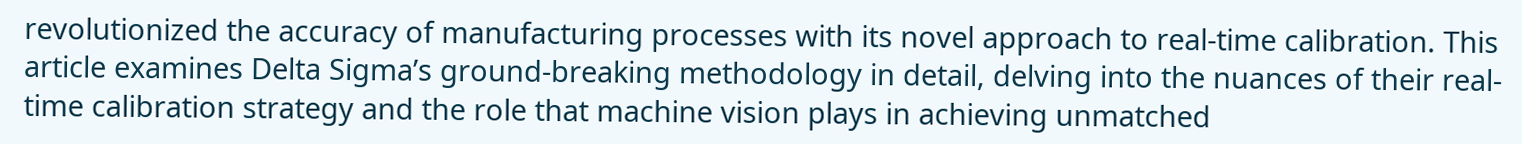revolutionized the accuracy of manufacturing processes with its novel approach to real-time calibration. This article examines Delta Sigma’s ground-breaking methodology in detail, delving into the nuances of their real-time calibration strategy and the role that machine vision plays in achieving unmatched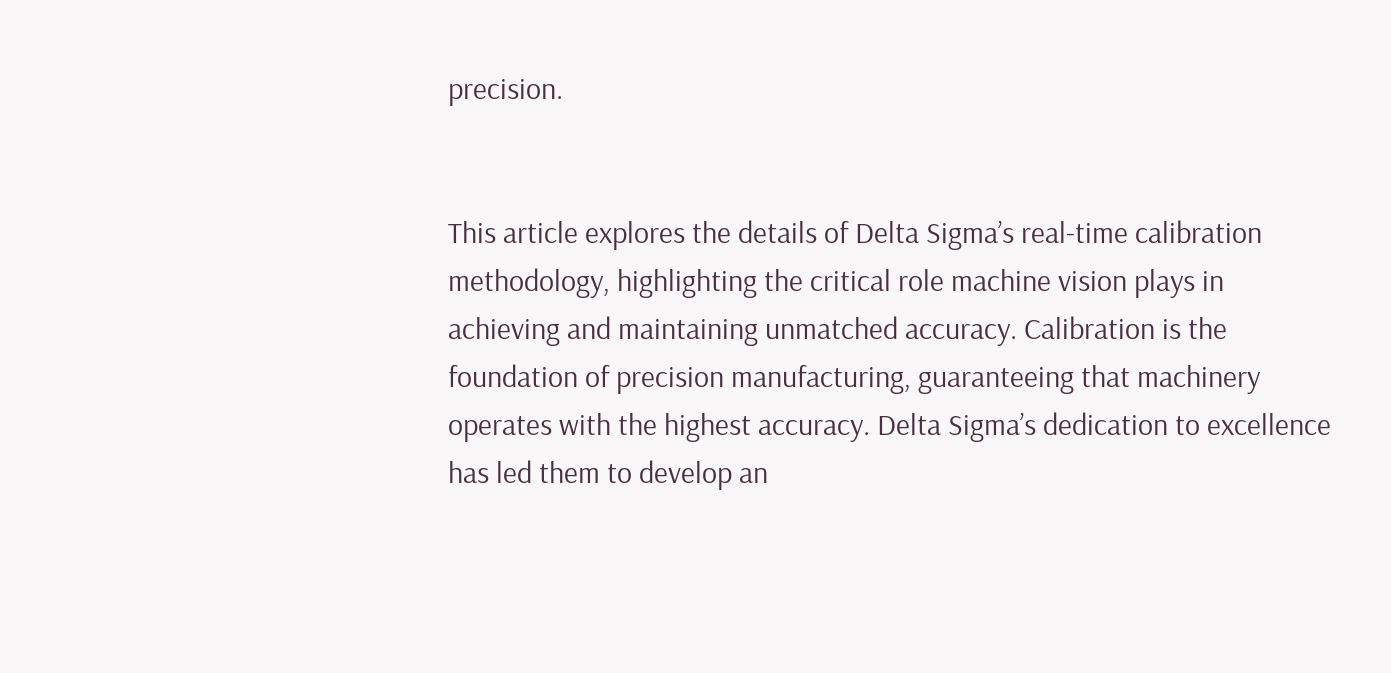precision.


This article explores the details of Delta Sigma’s real-time calibration methodology, highlighting the critical role machine vision plays in achieving and maintaining unmatched accuracy. Calibration is the foundation of precision manufacturing, guaranteeing that machinery operates with the highest accuracy. Delta Sigma’s dedication to excellence has led them to develop an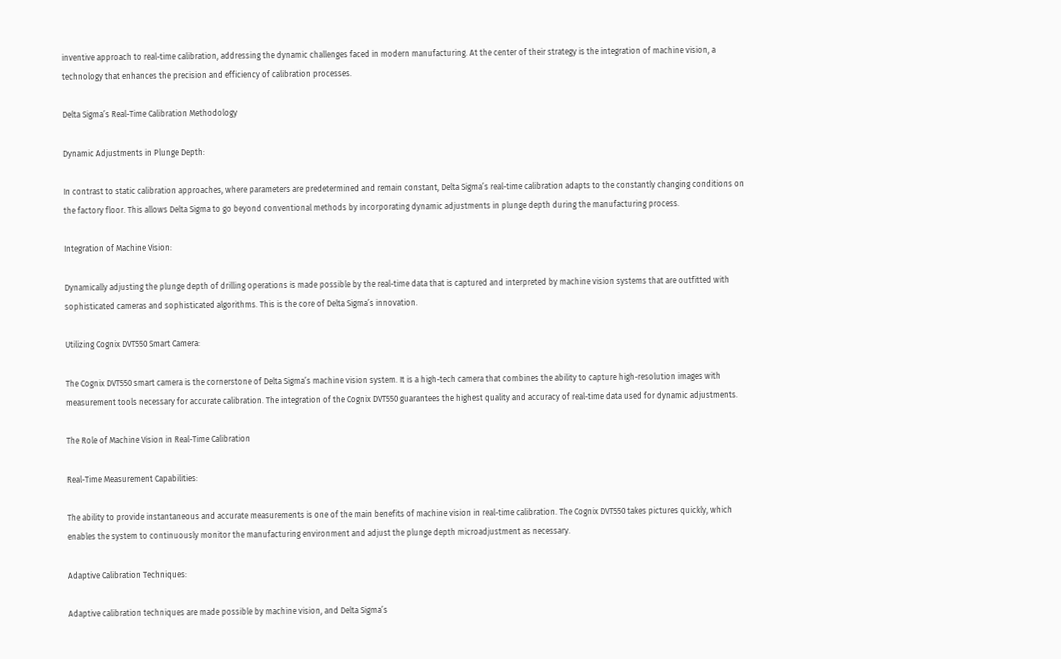inventive approach to real-time calibration, addressing the dynamic challenges faced in modern manufacturing. At the center of their strategy is the integration of machine vision, a technology that enhances the precision and efficiency of calibration processes.

Delta Sigma’s Real-Time Calibration Methodology

Dynamic Adjustments in Plunge Depth:

In contrast to static calibration approaches, where parameters are predetermined and remain constant, Delta Sigma’s real-time calibration adapts to the constantly changing conditions on the factory floor. This allows Delta Sigma to go beyond conventional methods by incorporating dynamic adjustments in plunge depth during the manufacturing process.

Integration of Machine Vision:

Dynamically adjusting the plunge depth of drilling operations is made possible by the real-time data that is captured and interpreted by machine vision systems that are outfitted with sophisticated cameras and sophisticated algorithms. This is the core of Delta Sigma’s innovation.

Utilizing Cognix DVT550 Smart Camera:

The Cognix DVT550 smart camera is the cornerstone of Delta Sigma’s machine vision system. It is a high-tech camera that combines the ability to capture high-resolution images with measurement tools necessary for accurate calibration. The integration of the Cognix DVT550 guarantees the highest quality and accuracy of real-time data used for dynamic adjustments.

The Role of Machine Vision in Real-Time Calibration

Real-Time Measurement Capabilities:

The ability to provide instantaneous and accurate measurements is one of the main benefits of machine vision in real-time calibration. The Cognix DVT550 takes pictures quickly, which enables the system to continuously monitor the manufacturing environment and adjust the plunge depth microadjustment as necessary.

Adaptive Calibration Techniques:

Adaptive calibration techniques are made possible by machine vision, and Delta Sigma’s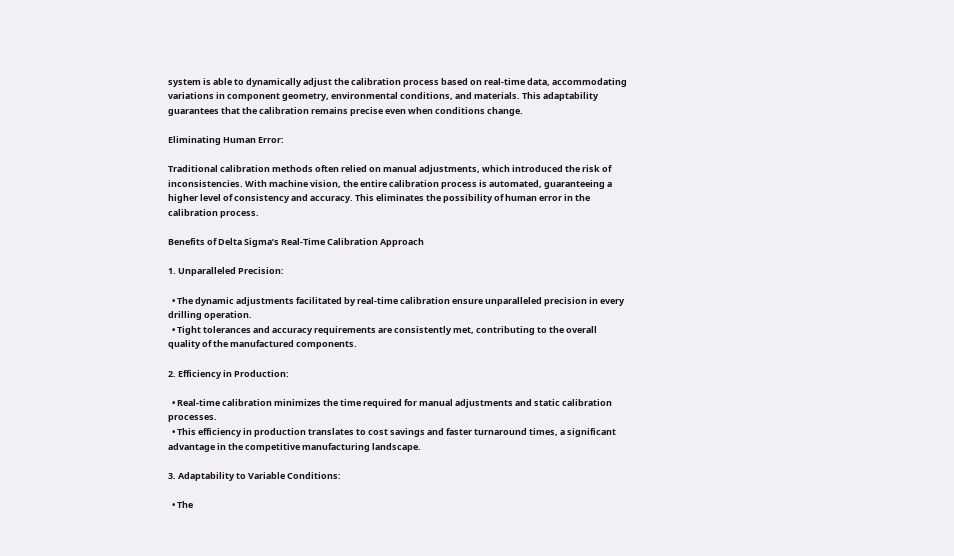system is able to dynamically adjust the calibration process based on real-time data, accommodating variations in component geometry, environmental conditions, and materials. This adaptability guarantees that the calibration remains precise even when conditions change.

Eliminating Human Error:

Traditional calibration methods often relied on manual adjustments, which introduced the risk of inconsistencies. With machine vision, the entire calibration process is automated, guaranteeing a higher level of consistency and accuracy. This eliminates the possibility of human error in the calibration process.

Benefits of Delta Sigma’s Real-Time Calibration Approach

1. Unparalleled Precision:

  • The dynamic adjustments facilitated by real-time calibration ensure unparalleled precision in every drilling operation.
  • Tight tolerances and accuracy requirements are consistently met, contributing to the overall quality of the manufactured components.

2. Efficiency in Production:

  • Real-time calibration minimizes the time required for manual adjustments and static calibration processes.
  • This efficiency in production translates to cost savings and faster turnaround times, a significant advantage in the competitive manufacturing landscape.

3. Adaptability to Variable Conditions:

  • The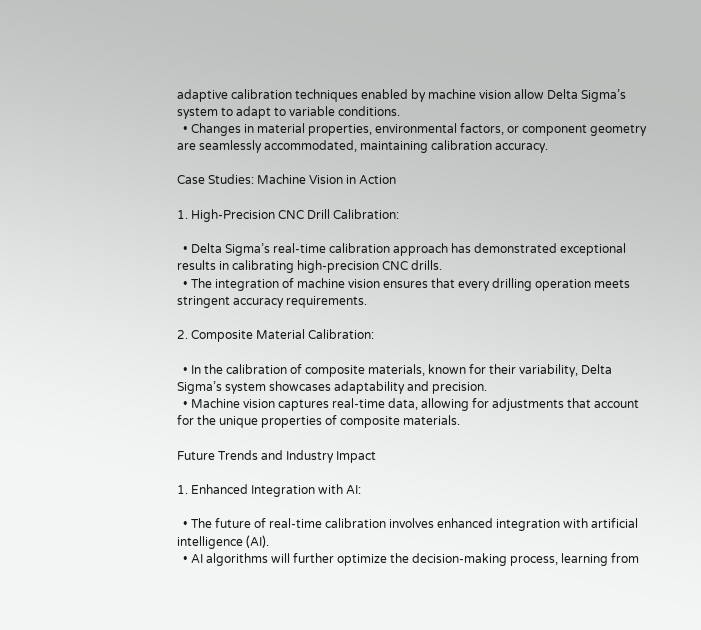adaptive calibration techniques enabled by machine vision allow Delta Sigma’s system to adapt to variable conditions.
  • Changes in material properties, environmental factors, or component geometry are seamlessly accommodated, maintaining calibration accuracy.

Case Studies: Machine Vision in Action

1. High-Precision CNC Drill Calibration:

  • Delta Sigma’s real-time calibration approach has demonstrated exceptional results in calibrating high-precision CNC drills.
  • The integration of machine vision ensures that every drilling operation meets stringent accuracy requirements.

2. Composite Material Calibration:

  • In the calibration of composite materials, known for their variability, Delta Sigma’s system showcases adaptability and precision.
  • Machine vision captures real-time data, allowing for adjustments that account for the unique properties of composite materials.

Future Trends and Industry Impact

1. Enhanced Integration with AI:

  • The future of real-time calibration involves enhanced integration with artificial intelligence (AI).
  • AI algorithms will further optimize the decision-making process, learning from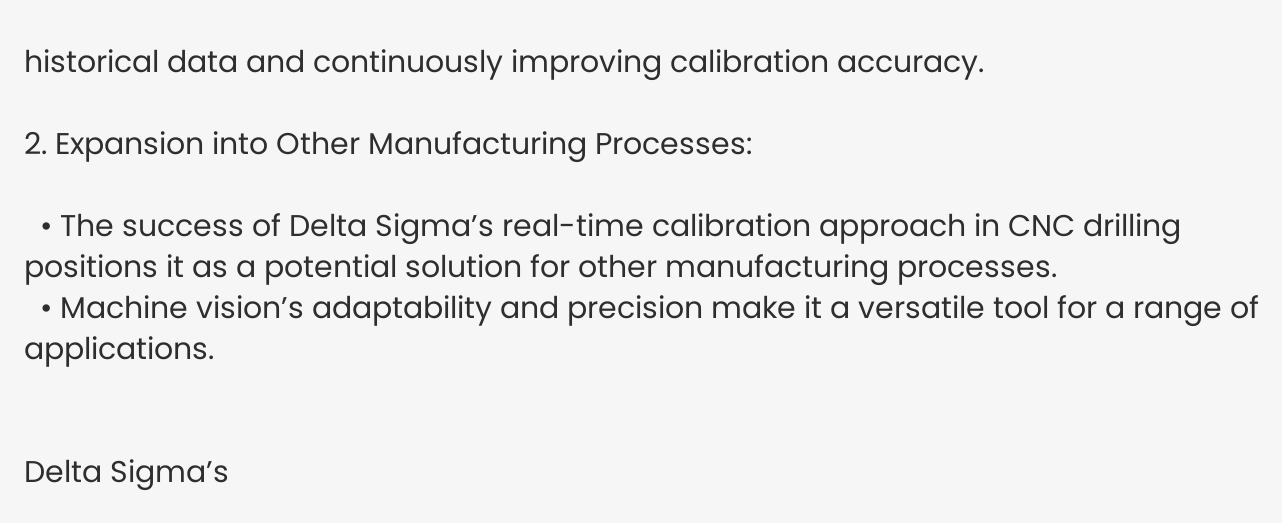historical data and continuously improving calibration accuracy.

2. Expansion into Other Manufacturing Processes:

  • The success of Delta Sigma’s real-time calibration approach in CNC drilling positions it as a potential solution for other manufacturing processes.
  • Machine vision’s adaptability and precision make it a versatile tool for a range of applications.


Delta Sigma’s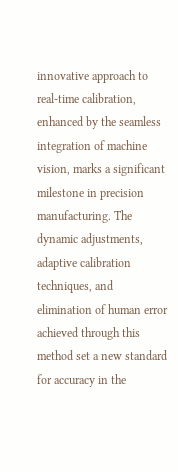innovative approach to real-time calibration, enhanced by the seamless integration of machine vision, marks a significant milestone in precision manufacturing. The dynamic adjustments, adaptive calibration techniques, and elimination of human error achieved through this method set a new standard for accuracy in the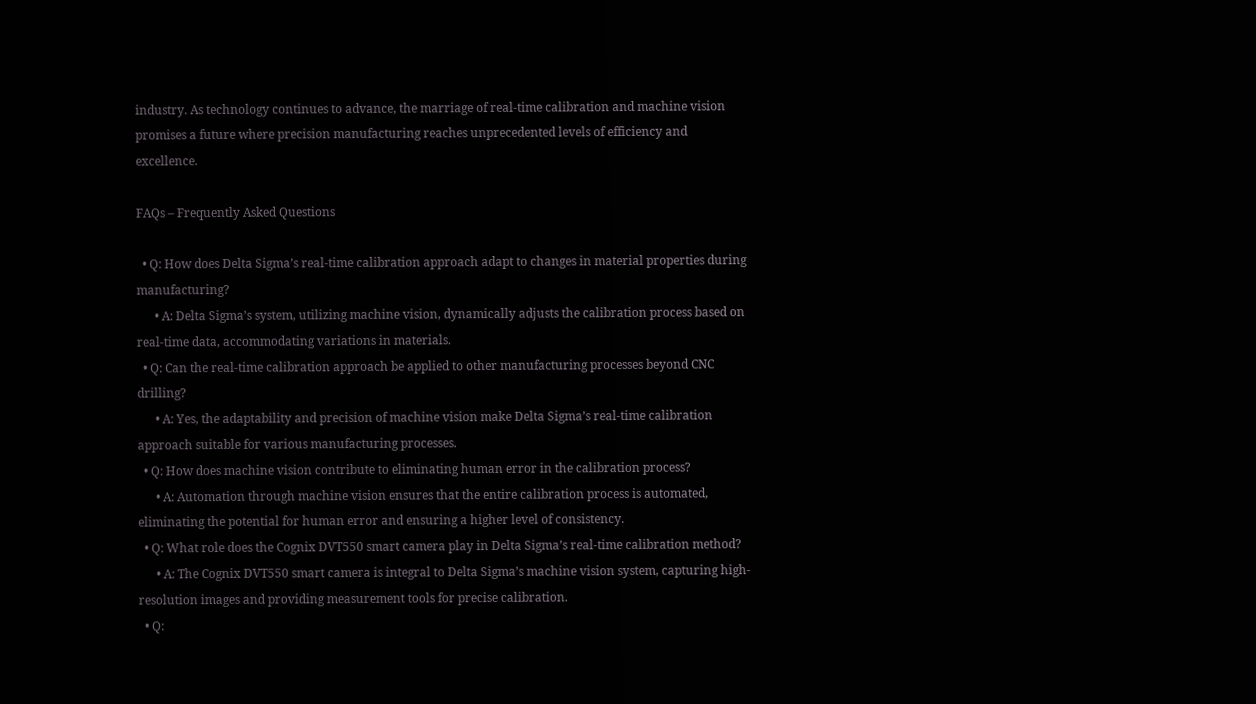industry. As technology continues to advance, the marriage of real-time calibration and machine vision promises a future where precision manufacturing reaches unprecedented levels of efficiency and excellence.

FAQs – Frequently Asked Questions

  • Q: How does Delta Sigma’s real-time calibration approach adapt to changes in material properties during manufacturing?
      • A: Delta Sigma’s system, utilizing machine vision, dynamically adjusts the calibration process based on real-time data, accommodating variations in materials.
  • Q: Can the real-time calibration approach be applied to other manufacturing processes beyond CNC drilling?
      • A: Yes, the adaptability and precision of machine vision make Delta Sigma’s real-time calibration approach suitable for various manufacturing processes.
  • Q: How does machine vision contribute to eliminating human error in the calibration process?
      • A: Automation through machine vision ensures that the entire calibration process is automated, eliminating the potential for human error and ensuring a higher level of consistency.
  • Q: What role does the Cognix DVT550 smart camera play in Delta Sigma’s real-time calibration method?
      • A: The Cognix DVT550 smart camera is integral to Delta Sigma’s machine vision system, capturing high-resolution images and providing measurement tools for precise calibration.
  • Q: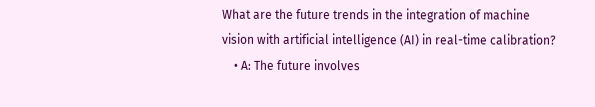What are the future trends in the integration of machine vision with artificial intelligence (AI) in real-time calibration?
    • A: The future involves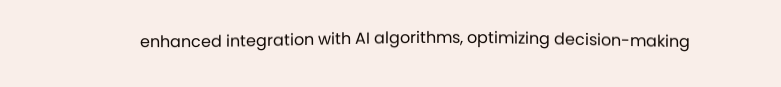enhanced integration with AI algorithms, optimizing decision-making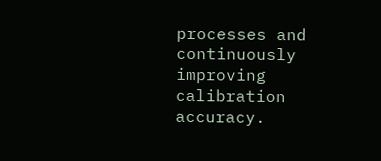processes and continuously improving calibration accuracy.